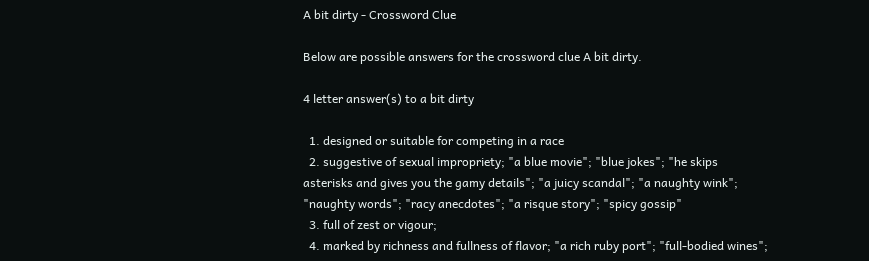A bit dirty - Crossword Clue

Below are possible answers for the crossword clue A bit dirty.

4 letter answer(s) to a bit dirty

  1. designed or suitable for competing in a race
  2. suggestive of sexual impropriety; "a blue movie"; "blue jokes"; "he skips asterisks and gives you the gamy details"; "a juicy scandal"; "a naughty wink"; "naughty words"; "racy anecdotes"; "a risque story"; "spicy gossip"
  3. full of zest or vigour;
  4. marked by richness and fullness of flavor; "a rich ruby port"; "full-bodied wines";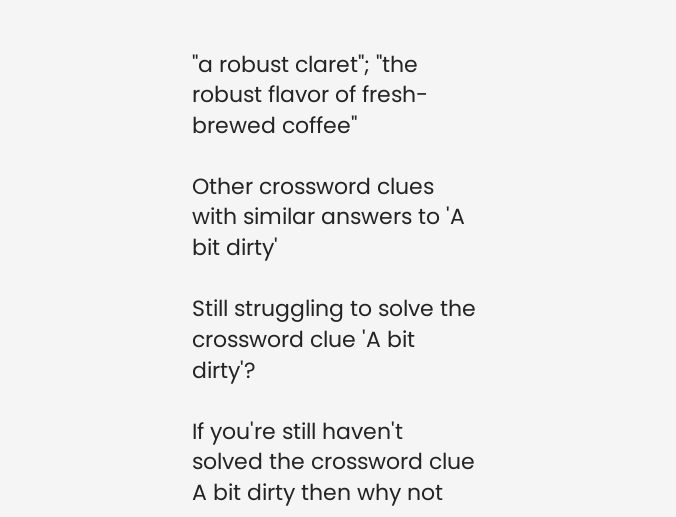"a robust claret"; "the robust flavor of fresh-brewed coffee"

Other crossword clues with similar answers to 'A bit dirty'

Still struggling to solve the crossword clue 'A bit dirty'?

If you're still haven't solved the crossword clue A bit dirty then why not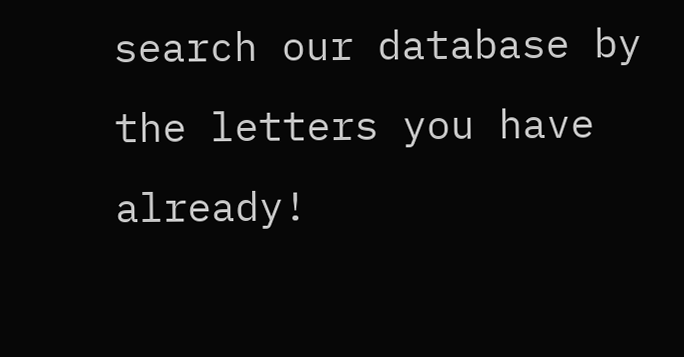search our database by the letters you have already!